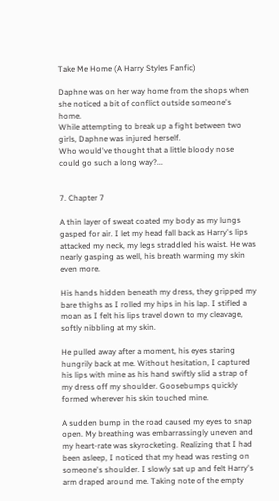Take Me Home (A Harry Styles Fanfic)

Daphne was on her way home from the shops when she noticed a bit of conflict outside someone's home.
While attempting to break up a fight between two girls, Daphne was injured herself.
Who would've thought that a little bloody nose could go such a long way?...


7. Chapter 7

A thin layer of sweat coated my body as my lungs gasped for air. I let my head fall back as Harry's lips attacked my neck, my legs straddled his waist. He was nearly gasping as well, his breath warming my skin even more.

His hands hidden beneath my dress, they gripped my bare thighs as I rolled my hips in his lap. I stifled a moan as I felt his lips travel down to my cleavage, softly nibbling at my skin.

He pulled away after a moment, his eyes staring hungrily back at me. Without hesitation, I captured his lips with mine as his hand swiftly slid a strap of my dress off my shoulder. Goosebumps quickly formed wherever his skin touched mine.

A sudden bump in the road caused my eyes to snap open. My breathing was embarrassingly uneven and my heart-rate was skyrocketing. Realizing that I had been asleep, I noticed that my head was resting on someone's shoulder. I slowly sat up and felt Harry's arm draped around me. Taking note of the empty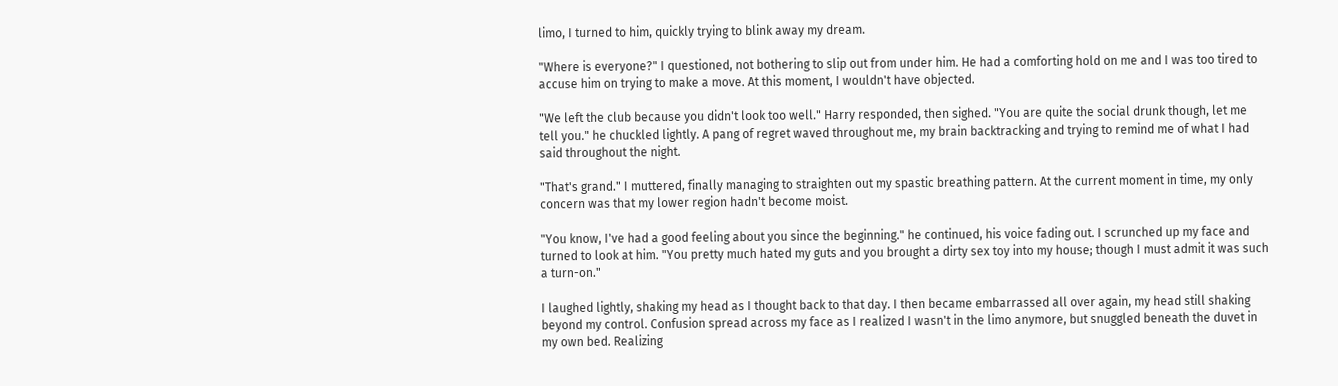limo, I turned to him, quickly trying to blink away my dream.

"Where is everyone?" I questioned, not bothering to slip out from under him. He had a comforting hold on me and I was too tired to accuse him on trying to make a move. At this moment, I wouldn't have objected.

"We left the club because you didn't look too well." Harry responded, then sighed. "You are quite the social drunk though, let me tell you." he chuckled lightly. A pang of regret waved throughout me, my brain backtracking and trying to remind me of what I had said throughout the night.

"That's grand." I muttered, finally managing to straighten out my spastic breathing pattern. At the current moment in time, my only concern was that my lower region hadn't become moist.

"You know, I've had a good feeling about you since the beginning." he continued, his voice fading out. I scrunched up my face and turned to look at him. "You pretty much hated my guts and you brought a dirty sex toy into my house; though I must admit it was such a turn-on."

I laughed lightly, shaking my head as I thought back to that day. I then became embarrassed all over again, my head still shaking beyond my control. Confusion spread across my face as I realized I wasn't in the limo anymore, but snuggled beneath the duvet in my own bed. Realizing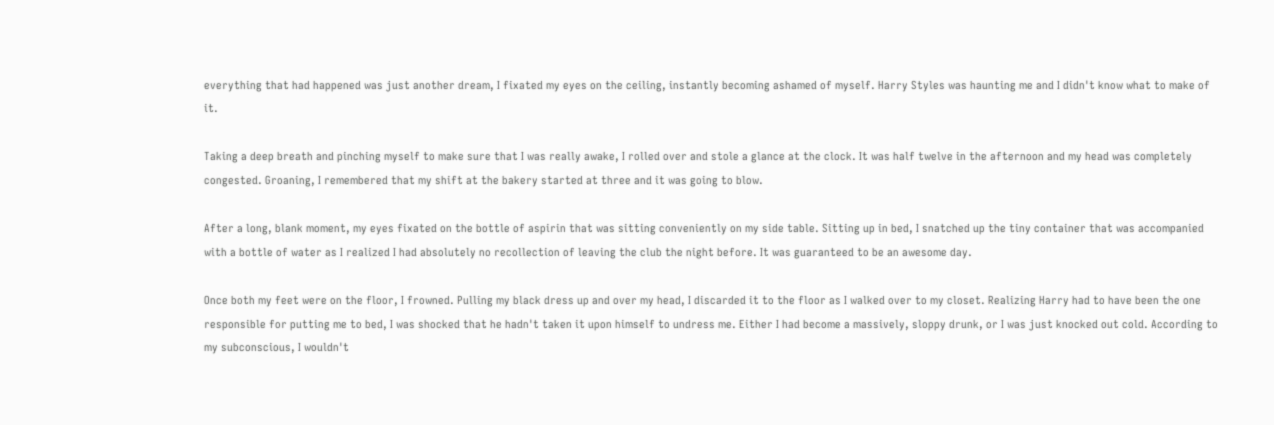everything that had happened was just another dream, I fixated my eyes on the ceiling, instantly becoming ashamed of myself. Harry Styles was haunting me and I didn't know what to make of it.

Taking a deep breath and pinching myself to make sure that I was really awake, I rolled over and stole a glance at the clock. It was half twelve in the afternoon and my head was completely congested. Groaning, I remembered that my shift at the bakery started at three and it was going to blow.

After a long, blank moment, my eyes fixated on the bottle of aspirin that was sitting conveniently on my side table. Sitting up in bed, I snatched up the tiny container that was accompanied with a bottle of water as I realized I had absolutely no recollection of leaving the club the night before. It was guaranteed to be an awesome day.

Once both my feet were on the floor, I frowned. Pulling my black dress up and over my head, I discarded it to the floor as I walked over to my closet. Realizing Harry had to have been the one responsible for putting me to bed, I was shocked that he hadn't taken it upon himself to undress me. Either I had become a massively, sloppy drunk, or I was just knocked out cold. According to my subconscious, I wouldn't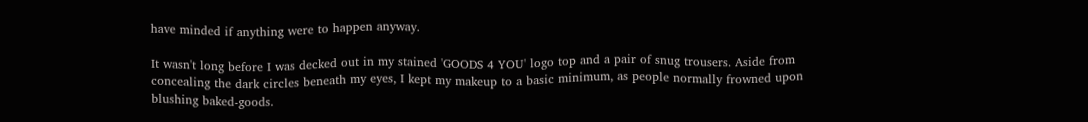have minded if anything were to happen anyway.

It wasn't long before I was decked out in my stained 'GOODS 4 YOU' logo top and a pair of snug trousers. Aside from concealing the dark circles beneath my eyes, I kept my makeup to a basic minimum, as people normally frowned upon blushing baked-goods.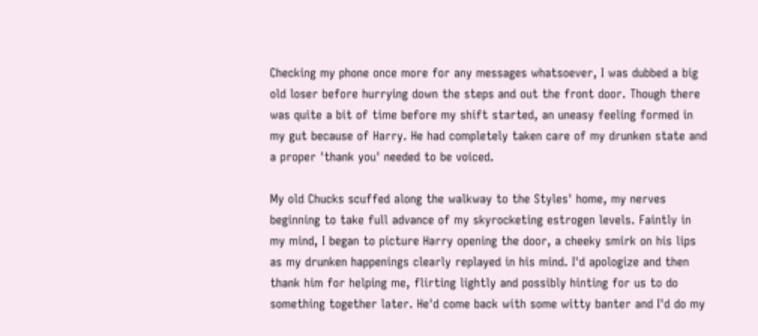Checking my phone once more for any messages whatsoever, I was dubbed a big old loser before hurrying down the steps and out the front door. Though there was quite a bit of time before my shift started, an uneasy feeling formed in my gut because of Harry. He had completely taken care of my drunken state and a proper 'thank you' needed to be voiced.

My old Chucks scuffed along the walkway to the Styles' home, my nerves beginning to take full advance of my skyrocketing estrogen levels. Faintly in my mind, I began to picture Harry opening the door, a cheeky smirk on his lips as my drunken happenings clearly replayed in his mind. I'd apologize and then thank him for helping me, flirting lightly and possibly hinting for us to do something together later. He'd come back with some witty banter and I'd do my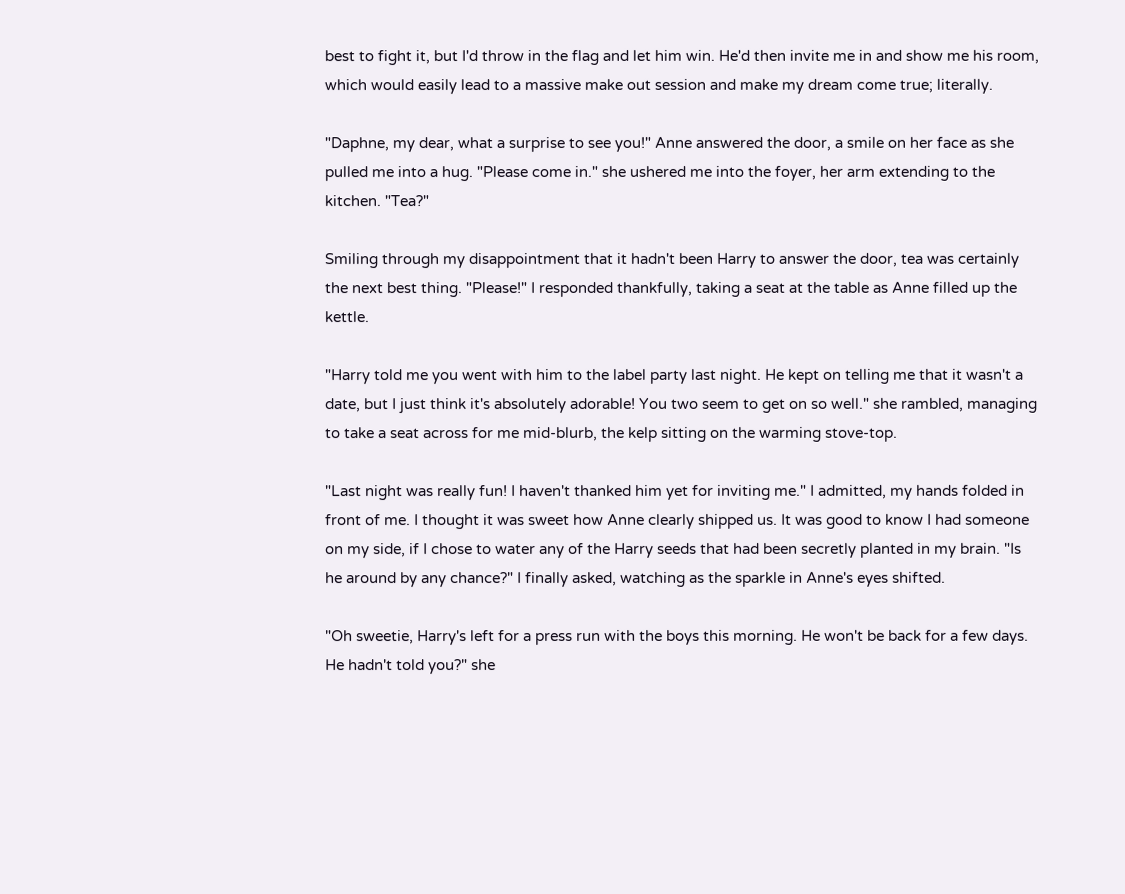best to fight it, but I'd throw in the flag and let him win. He'd then invite me in and show me his room, which would easily lead to a massive make out session and make my dream come true; literally.

"Daphne, my dear, what a surprise to see you!" Anne answered the door, a smile on her face as she pulled me into a hug. "Please come in." she ushered me into the foyer, her arm extending to the kitchen. "Tea?"

Smiling through my disappointment that it hadn't been Harry to answer the door, tea was certainly the next best thing. "Please!" I responded thankfully, taking a seat at the table as Anne filled up the kettle.

"Harry told me you went with him to the label party last night. He kept on telling me that it wasn't a date, but I just think it's absolutely adorable! You two seem to get on so well." she rambled, managing to take a seat across for me mid-blurb, the kelp sitting on the warming stove-top.

"Last night was really fun! I haven't thanked him yet for inviting me." I admitted, my hands folded in front of me. I thought it was sweet how Anne clearly shipped us. It was good to know I had someone on my side, if I chose to water any of the Harry seeds that had been secretly planted in my brain. "Is he around by any chance?" I finally asked, watching as the sparkle in Anne's eyes shifted.

"Oh sweetie, Harry's left for a press run with the boys this morning. He won't be back for a few days. He hadn't told you?" she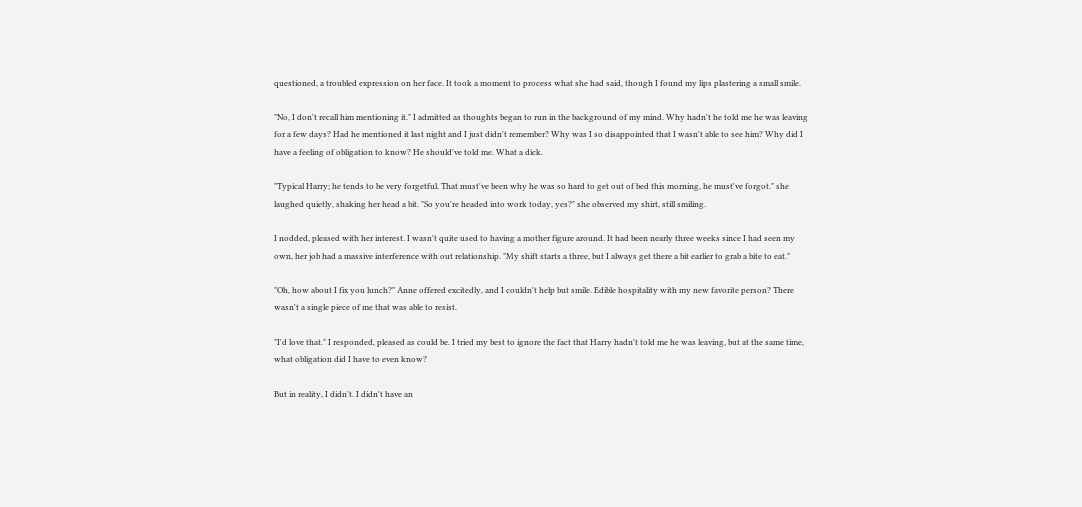questioned, a troubled expression on her face. It took a moment to process what she had said, though I found my lips plastering a small smile.

"No, I don't recall him mentioning it." I admitted as thoughts began to run in the background of my mind. Why hadn't he told me he was leaving for a few days? Had he mentioned it last night and I just didn't remember? Why was I so disappointed that I wasn't able to see him? Why did I have a feeling of obligation to know? He should've told me. What a dick.

"Typical Harry; he tends to be very forgetful. That must've been why he was so hard to get out of bed this morning, he must've forgot." she laughed quietly, shaking her head a bit. "So you're headed into work today, yes?" she observed my shirt, still smiling.

I nodded, pleased with her interest. I wasn't quite used to having a mother figure around. It had been nearly three weeks since I had seen my own, her job had a massive interference with out relationship. "My shift starts a three, but I always get there a bit earlier to grab a bite to eat."

"Oh, how about I fix you lunch?" Anne offered excitedly, and I couldn't help but smile. Edible hospitality with my new favorite person? There wasn't a single piece of me that was able to resist.

"I'd love that." I responded, pleased as could be. I tried my best to ignore the fact that Harry hadn't told me he was leaving, but at the same time, what obligation did I have to even know?

But in reality, I didn't. I didn't have an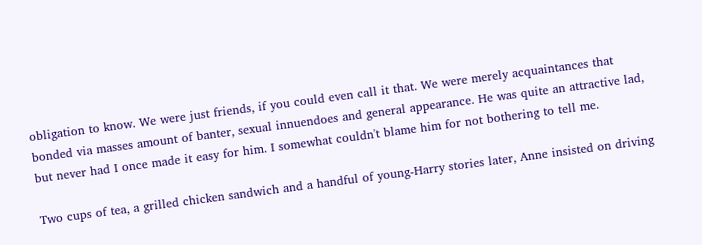obligation to know. We were just friends, if you could even call it that. We were merely acquaintances that bonded via masses amount of banter, sexual innuendoes and general appearance. He was quite an attractive lad, but never had I once made it easy for him. I somewhat couldn't blame him for not bothering to tell me.

Two cups of tea, a grilled chicken sandwich and a handful of young-Harry stories later, Anne insisted on driving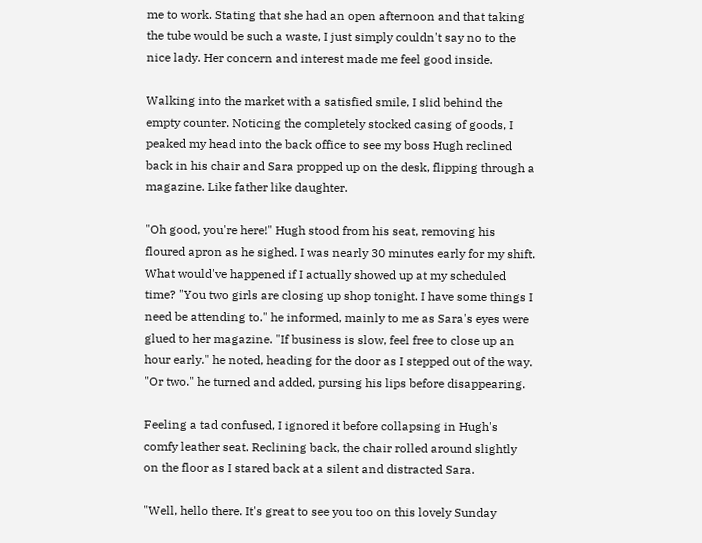me to work. Stating that she had an open afternoon and that taking the tube would be such a waste, I just simply couldn't say no to the nice lady. Her concern and interest made me feel good inside.

Walking into the market with a satisfied smile, I slid behind the empty counter. Noticing the completely stocked casing of goods, I peaked my head into the back office to see my boss Hugh reclined back in his chair and Sara propped up on the desk, flipping through a magazine. Like father like daughter.

"Oh good, you're here!" Hugh stood from his seat, removing his floured apron as he sighed. I was nearly 30 minutes early for my shift. What would've happened if I actually showed up at my scheduled time? "You two girls are closing up shop tonight. I have some things I need be attending to." he informed, mainly to me as Sara's eyes were glued to her magazine. "If business is slow, feel free to close up an hour early." he noted, heading for the door as I stepped out of the way. "Or two." he turned and added, pursing his lips before disappearing.

Feeling a tad confused, I ignored it before collapsing in Hugh's comfy leather seat. Reclining back, the chair rolled around slightly on the floor as I stared back at a silent and distracted Sara.

"Well, hello there. It's great to see you too on this lovely Sunday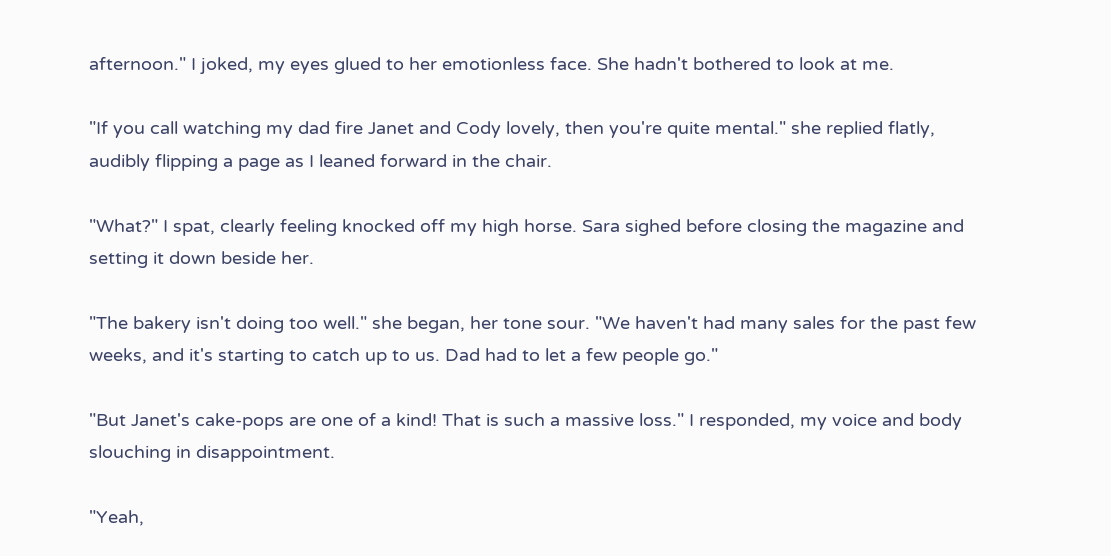afternoon." I joked, my eyes glued to her emotionless face. She hadn't bothered to look at me.

"If you call watching my dad fire Janet and Cody lovely, then you're quite mental." she replied flatly, audibly flipping a page as I leaned forward in the chair.

"What?" I spat, clearly feeling knocked off my high horse. Sara sighed before closing the magazine and setting it down beside her.

"The bakery isn't doing too well." she began, her tone sour. "We haven't had many sales for the past few weeks, and it's starting to catch up to us. Dad had to let a few people go."

"But Janet's cake-pops are one of a kind! That is such a massive loss." I responded, my voice and body slouching in disappointment.

"Yeah,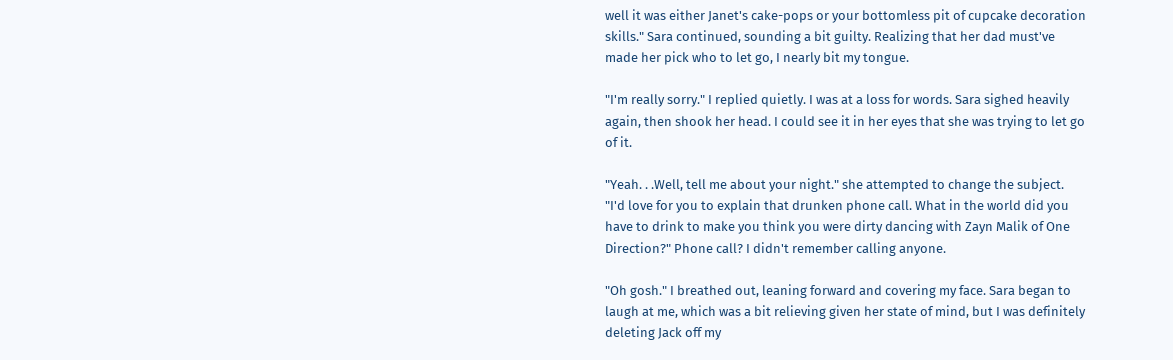well it was either Janet's cake-pops or your bottomless pit of cupcake decoration skills." Sara continued, sounding a bit guilty. Realizing that her dad must've made her pick who to let go, I nearly bit my tongue.

"I'm really sorry." I replied quietly. I was at a loss for words. Sara sighed heavily again, then shook her head. I could see it in her eyes that she was trying to let go of it.

"Yeah. . .Well, tell me about your night." she attempted to change the subject. "I'd love for you to explain that drunken phone call. What in the world did you have to drink to make you think you were dirty dancing with Zayn Malik of One Direction?" Phone call? I didn't remember calling anyone.

"Oh gosh." I breathed out, leaning forward and covering my face. Sara began to laugh at me, which was a bit relieving given her state of mind, but I was definitely deleting Jack off my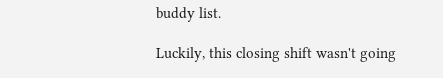buddy list.

Luckily, this closing shift wasn't going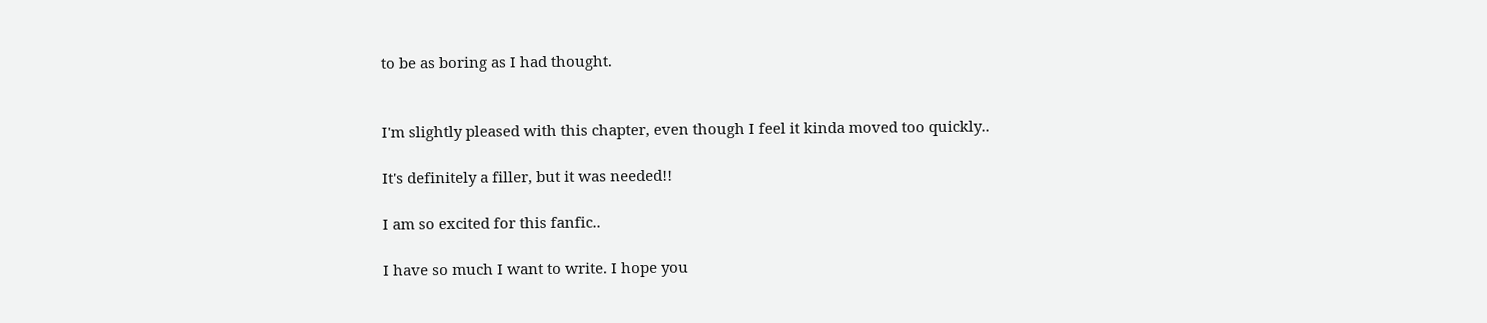to be as boring as I had thought.


I'm slightly pleased with this chapter, even though I feel it kinda moved too quickly..

It's definitely a filler, but it was needed!!

I am so excited for this fanfic..

I have so much I want to write. I hope you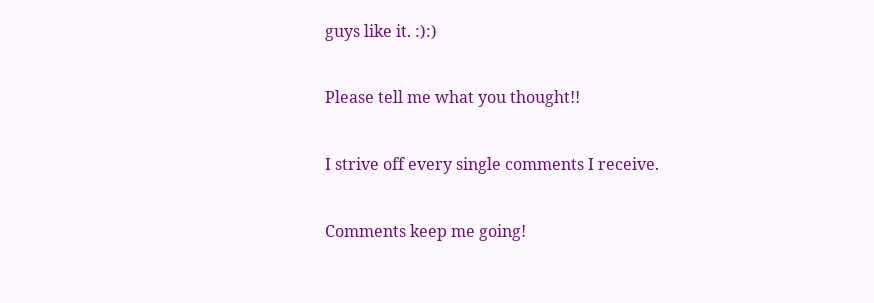guys like it. :):)

Please tell me what you thought!!

I strive off every single comments I receive.

Comments keep me going!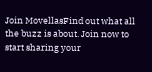Join MovellasFind out what all the buzz is about. Join now to start sharing your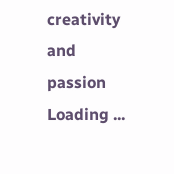creativity and passion
Loading ...